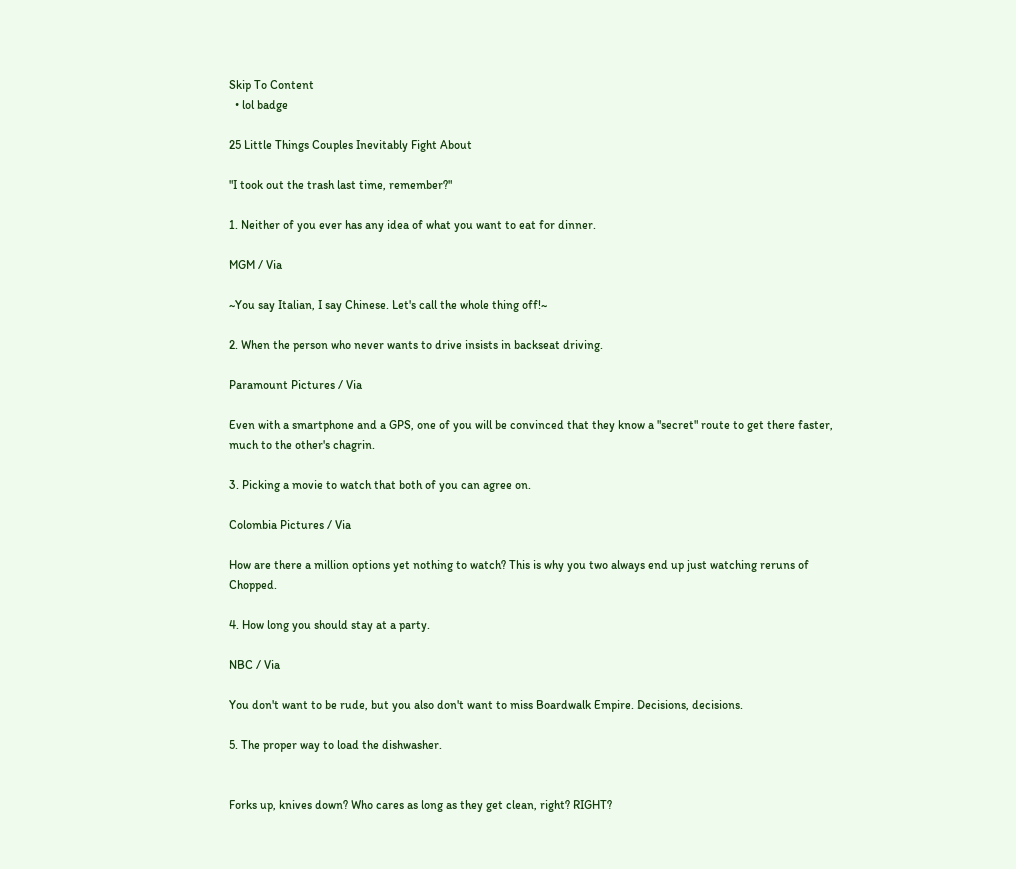Skip To Content
  • lol badge

25 Little Things Couples Inevitably Fight About

"I took out the trash last time, remember?"

1. Neither of you ever has any idea of what you want to eat for dinner.

MGM / Via

~You say Italian, I say Chinese. Let's call the whole thing off!~

2. When the person who never wants to drive insists in backseat driving.

Paramount Pictures / Via

Even with a smartphone and a GPS, one of you will be convinced that they know a "secret" route to get there faster, much to the other's chagrin.

3. Picking a movie to watch that both of you can agree on.

Colombia Pictures / Via

How are there a million options yet nothing to watch? This is why you two always end up just watching reruns of Chopped.

4. How long you should stay at a party.

NBC / Via

You don't want to be rude, but you also don't want to miss Boardwalk Empire. Decisions, decisions.

5. The proper way to load the dishwasher.


Forks up, knives down? Who cares as long as they get clean, right? RIGHT?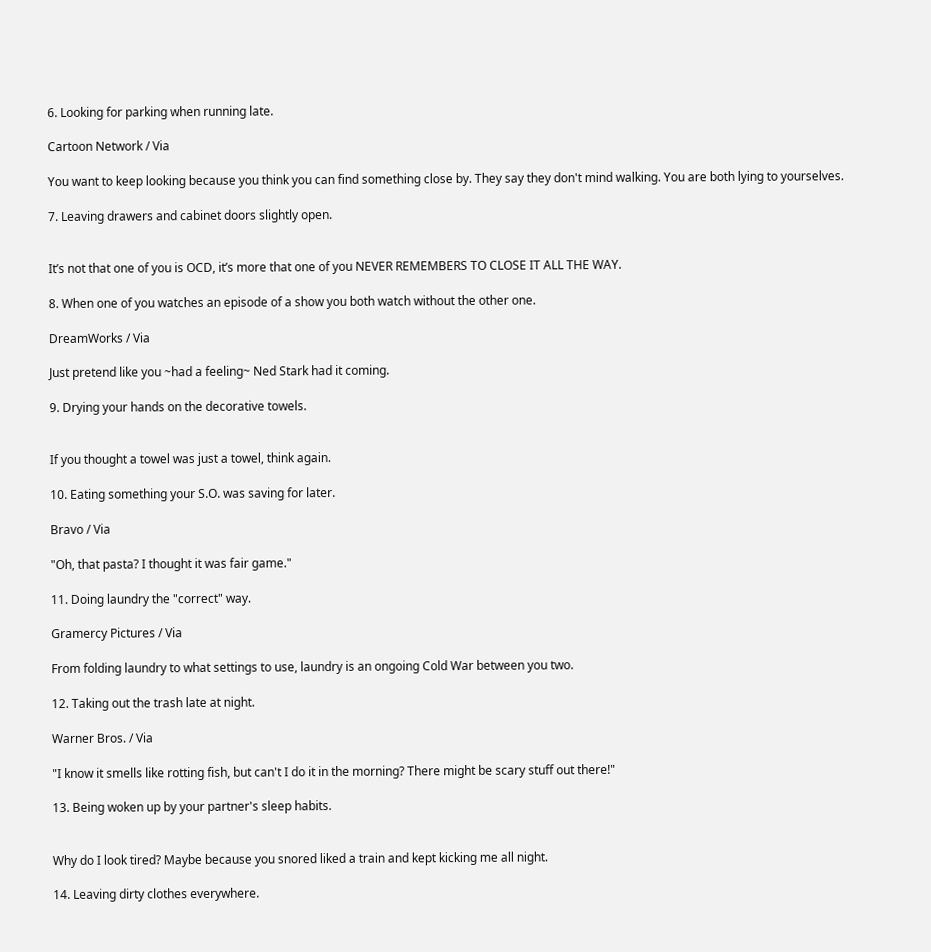6. Looking for parking when running late.

Cartoon Network / Via

You want to keep looking because you think you can find something close by. They say they don't mind walking. You are both lying to yourselves.

7. Leaving drawers and cabinet doors slightly open.


It’s not that one of you is OCD, it’s more that one of you NEVER REMEMBERS TO CLOSE IT ALL THE WAY.

8. When one of you watches an episode of a show you both watch without the other one.

DreamWorks / Via

Just pretend like you ~had a feeling~ Ned Stark had it coming.

9. Drying your hands on the decorative towels.


If you thought a towel was just a towel, think again.

10. Eating something your S.O. was saving for later.

Bravo / Via

"Oh, that pasta? I thought it was fair game."

11. Doing laundry the "correct" way.

Gramercy Pictures / Via

From folding laundry to what settings to use, laundry is an ongoing Cold War between you two.

12. Taking out the trash late at night.

Warner Bros. / Via

"I know it smells like rotting fish, but can't I do it in the morning? There might be scary stuff out there!"

13. Being woken up by your partner's sleep habits.


Why do I look tired? Maybe because you snored liked a train and kept kicking me all night.

14. Leaving dirty clothes everywhere.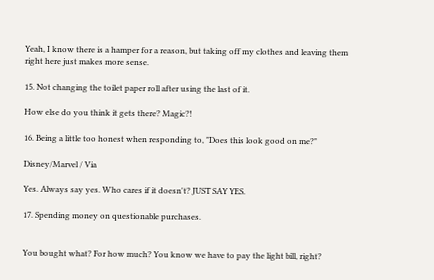Yeah, I know there is a hamper for a reason, but taking off my clothes and leaving them right here just makes more sense.

15. Not changing the toilet paper roll after using the last of it.

How else do you think it gets there? Magic?!

16. Being a little too honest when responding to, "Does this look good on me?"

Disney/Marvel / Via

Yes. Always say yes. Who cares if it doesn't? JUST SAY YES.

17. Spending money on questionable purchases.


You bought what? For how much? You know we have to pay the light bill, right?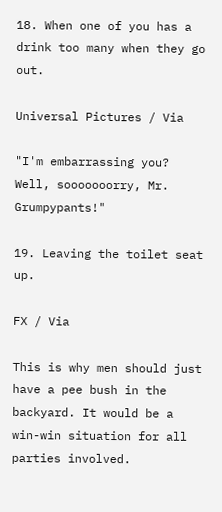18. When one of you has a drink too many when they go out.

Universal Pictures / Via

"I'm embarrassing you? Well, sooooooorry, Mr. Grumpypants!"

19. Leaving the toilet seat up.

FX / Via

This is why men should just have a pee bush in the backyard. It would be a win-win situation for all parties involved.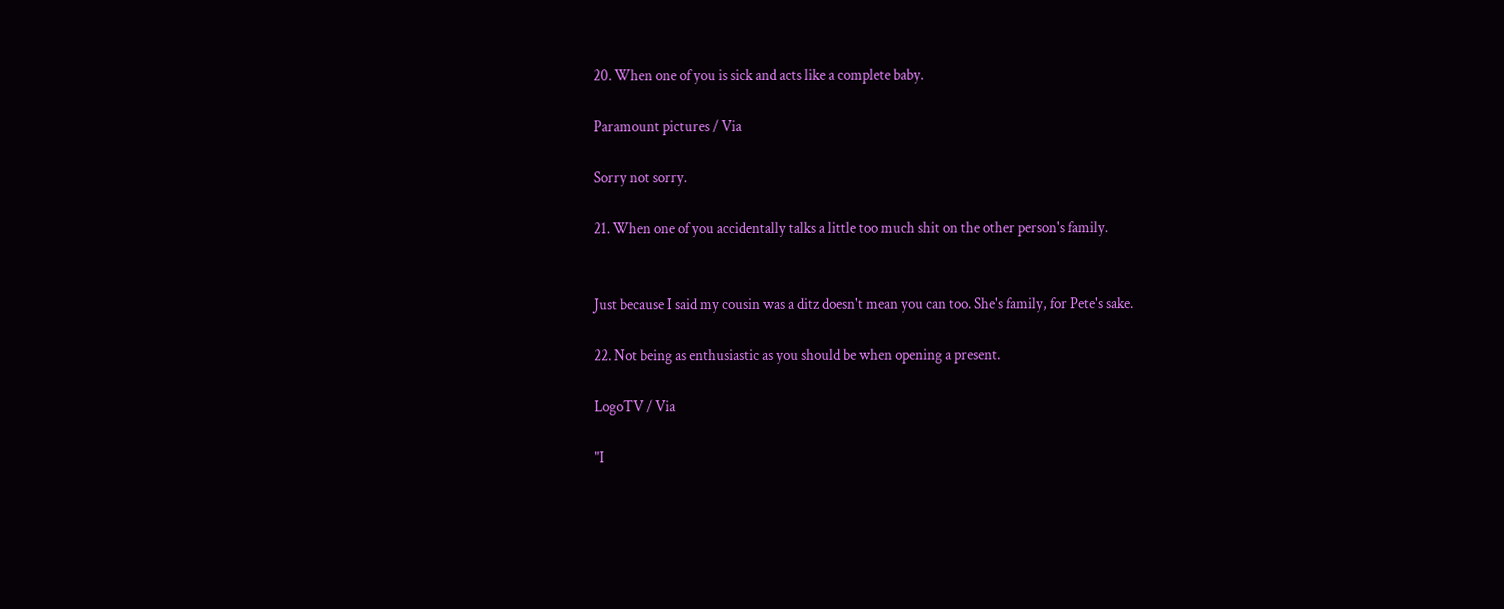20. When one of you is sick and acts like a complete baby.

Paramount pictures / Via

Sorry not sorry.

21. When one of you accidentally talks a little too much shit on the other person's family.


Just because I said my cousin was a ditz doesn't mean you can too. She's family, for Pete's sake.

22. Not being as enthusiastic as you should be when opening a present.

LogoTV / Via

"I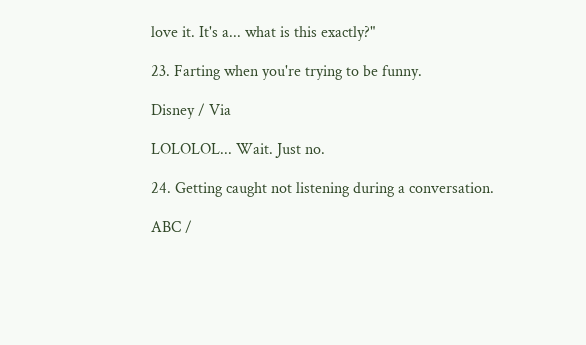love it. It's a... what is this exactly?"

23. Farting when you're trying to be funny.

Disney / Via

LOLOLOL... Wait. Just no.

24. Getting caught not listening during a conversation.

ABC /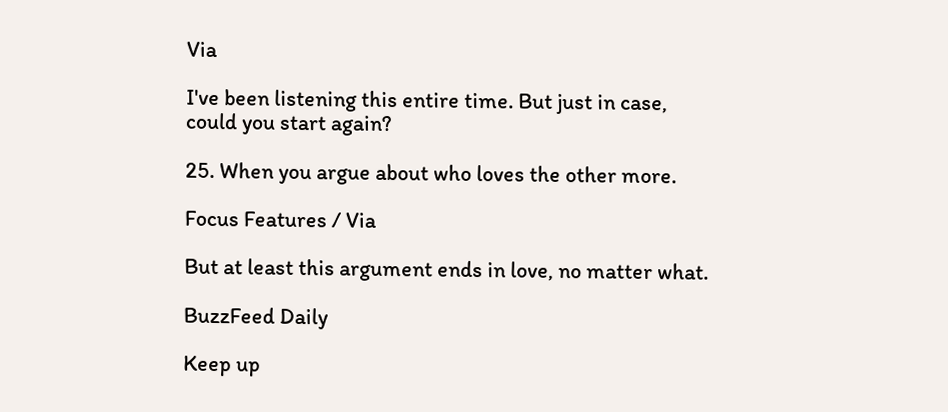Via

I've been listening this entire time. But just in case, could you start again?

25. When you argue about who loves the other more.

Focus Features / Via

But at least this argument ends in love, no matter what.

BuzzFeed Daily

Keep up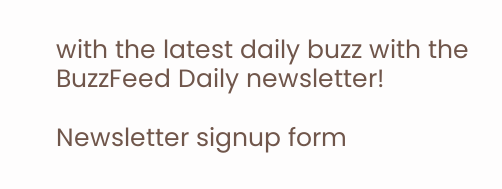with the latest daily buzz with the BuzzFeed Daily newsletter!

Newsletter signup form